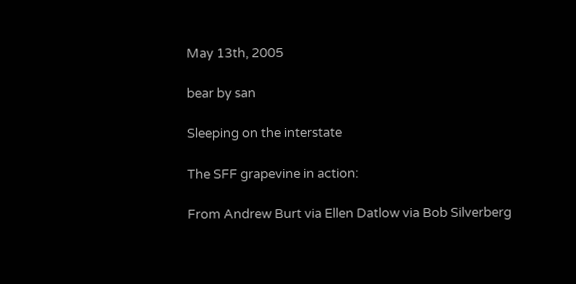May 13th, 2005

bear by san

Sleeping on the interstate

The SFF grapevine in action:

From Andrew Burt via Ellen Datlow via Bob Silverberg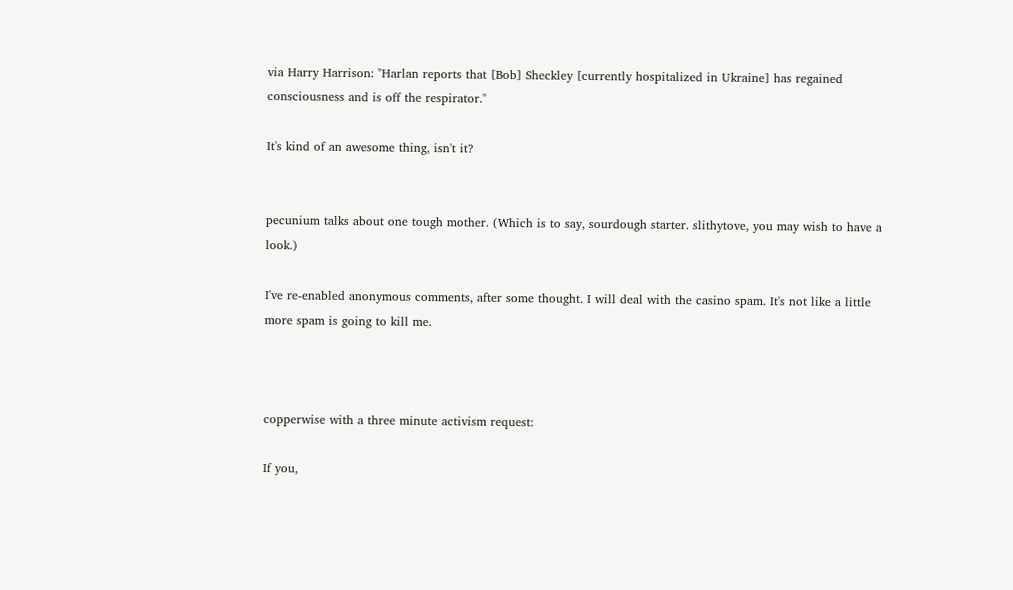via Harry Harrison: "Harlan reports that [Bob] Sheckley [currently hospitalized in Ukraine] has regained consciousness and is off the respirator."

It's kind of an awesome thing, isn't it?


pecunium talks about one tough mother. (Which is to say, sourdough starter. slithytove, you may wish to have a look.)

I've re-enabled anonymous comments, after some thought. I will deal with the casino spam. It's not like a little more spam is going to kill me.



copperwise with a three minute activism request:

If you,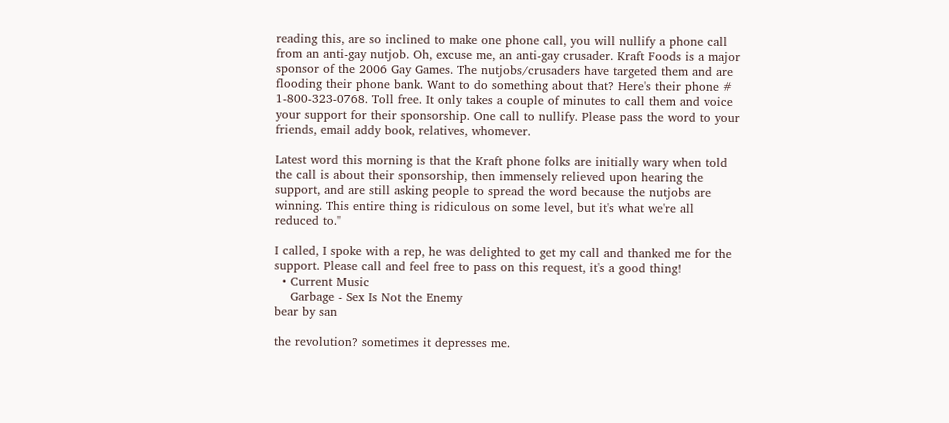reading this, are so inclined to make one phone call, you will nullify a phone call from an anti-gay nutjob. Oh, excuse me, an anti-gay crusader. Kraft Foods is a major sponsor of the 2006 Gay Games. The nutjobs/crusaders have targeted them and are flooding their phone bank. Want to do something about that? Here's their phone # 1-800-323-0768. Toll free. It only takes a couple of minutes to call them and voice your support for their sponsorship. One call to nullify. Please pass the word to your friends, email addy book, relatives, whomever.

Latest word this morning is that the Kraft phone folks are initially wary when told the call is about their sponsorship, then immensely relieved upon hearing the support, and are still asking people to spread the word because the nutjobs are winning. This entire thing is ridiculous on some level, but it's what we're all reduced to."

I called, I spoke with a rep, he was delighted to get my call and thanked me for the support. Please call and feel free to pass on this request, it's a good thing!
  • Current Music
    Garbage - Sex Is Not the Enemy
bear by san

the revolution? sometimes it depresses me.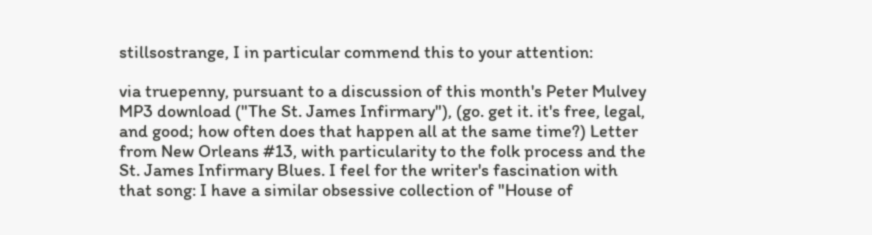stillsostrange, I in particular commend this to your attention:

via truepenny, pursuant to a discussion of this month's Peter Mulvey MP3 download ("The St. James Infirmary"), (go. get it. it's free, legal, and good; how often does that happen all at the same time?) Letter from New Orleans #13, with particularity to the folk process and the St. James Infirmary Blues. I feel for the writer's fascination with that song: I have a similar obsessive collection of "House of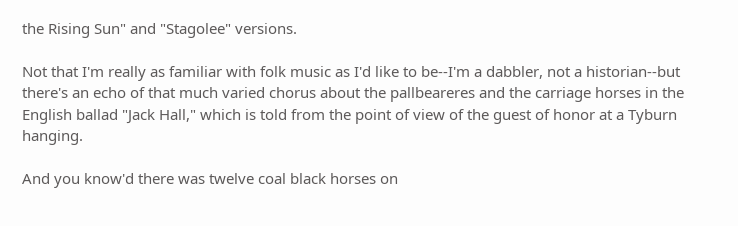the Rising Sun" and "Stagolee" versions.

Not that I'm really as familiar with folk music as I'd like to be--I'm a dabbler, not a historian--but there's an echo of that much varied chorus about the pallbeareres and the carriage horses in the English ballad "Jack Hall," which is told from the point of view of the guest of honor at a Tyburn hanging.

And you know'd there was twelve coal black horses on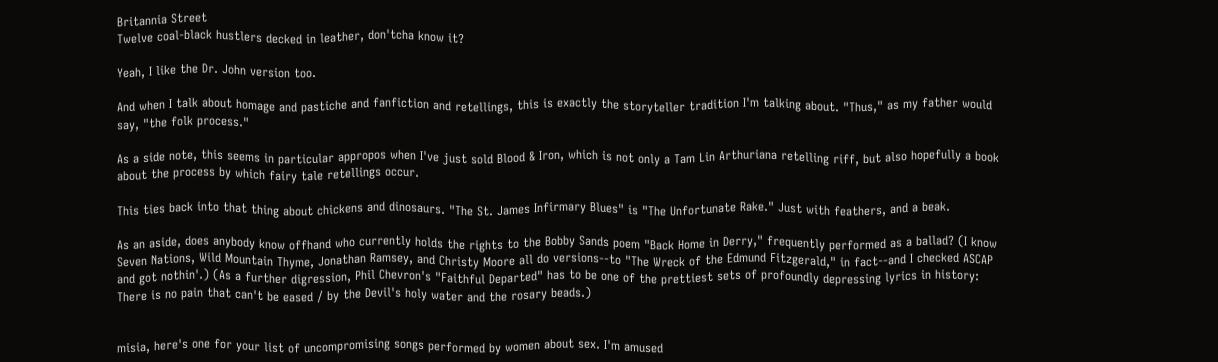Britannia Street
Twelve coal-black hustlers decked in leather, don'tcha know it?

Yeah, I like the Dr. John version too.

And when I talk about homage and pastiche and fanfiction and retellings, this is exactly the storyteller tradition I'm talking about. "Thus," as my father would say, "the folk process."

As a side note, this seems in particular appropos when I've just sold Blood & Iron, which is not only a Tam Lin Arthuriana retelling riff, but also hopefully a book about the process by which fairy tale retellings occur.

This ties back into that thing about chickens and dinosaurs. "The St. James Infirmary Blues" is "The Unfortunate Rake." Just with feathers, and a beak.

As an aside, does anybody know offhand who currently holds the rights to the Bobby Sands poem "Back Home in Derry," frequently performed as a ballad? (I know Seven Nations, Wild Mountain Thyme, Jonathan Ramsey, and Christy Moore all do versions--to "The Wreck of the Edmund Fitzgerald," in fact--and I checked ASCAP and got nothin'.) (As a further digression, Phil Chevron's "Faithful Departed" has to be one of the prettiest sets of profoundly depressing lyrics in history: There is no pain that can't be eased / by the Devil's holy water and the rosary beads.)


misia, here's one for your list of uncompromising songs performed by women about sex. I'm amused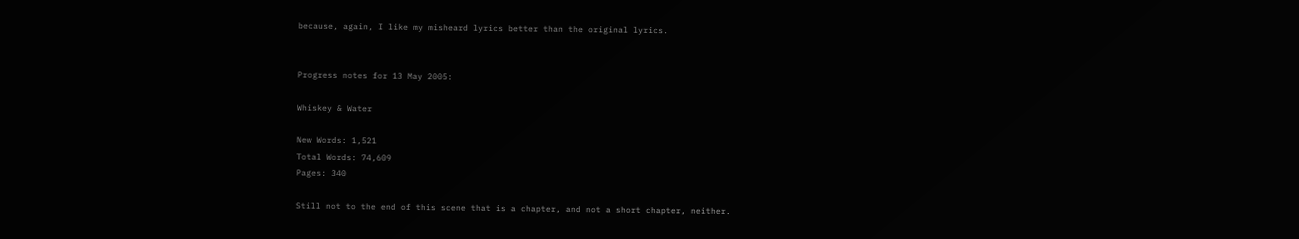because, again, I like my misheard lyrics better than the original lyrics.


Progress notes for 13 May 2005:

Whiskey & Water

New Words: 1,521
Total Words: 74,609
Pages: 340

Still not to the end of this scene that is a chapter, and not a short chapter, neither.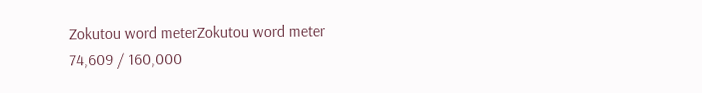Zokutou word meterZokutou word meter
74,609 / 160,000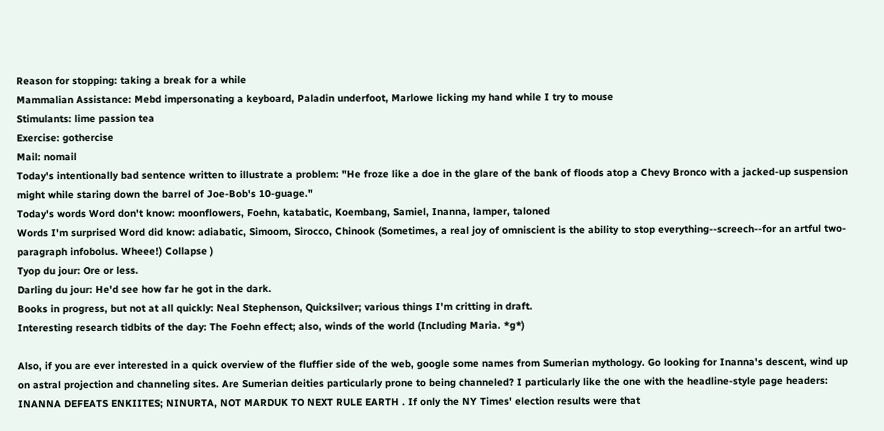Reason for stopping: taking a break for a while
Mammalian Assistance: Mebd impersonating a keyboard, Paladin underfoot, Marlowe licking my hand while I try to mouse
Stimulants: lime passion tea
Exercise: gothercise
Mail: nomail
Today's intentionally bad sentence written to illustrate a problem: "He froze like a doe in the glare of the bank of floods atop a Chevy Bronco with a jacked-up suspension might while staring down the barrel of Joe-Bob's 10-guage."
Today's words Word don't know: moonflowers, Foehn, katabatic, Koembang, Samiel, Inanna, lamper, taloned
Words I'm surprised Word did know: adiabatic, Simoom, Sirocco, Chinook (Sometimes, a real joy of omniscient is the ability to stop everything--screech--for an artful two-paragraph infobolus. Wheee!) Collapse )
Tyop du jour: Ore or less.
Darling du jour: He'd see how far he got in the dark.
Books in progress, but not at all quickly: Neal Stephenson, Quicksilver; various things I'm critting in draft.
Interesting research tidbits of the day: The Foehn effect; also, winds of the world (Including Maria. *g*)

Also, if you are ever interested in a quick overview of the fluffier side of the web, google some names from Sumerian mythology. Go looking for Inanna's descent, wind up on astral projection and channeling sites. Are Sumerian deities particularly prone to being channeled? I particularly like the one with the headline-style page headers: INANNA DEFEATS ENKIITES; NINURTA, NOT MARDUK TO NEXT RULE EARTH . If only the NY Times' election results were that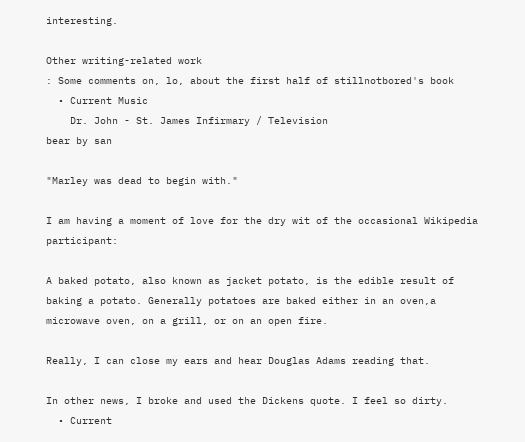interesting.

Other writing-related work
: Some comments on, lo, about the first half of stillnotbored's book
  • Current Music
    Dr. John - St. James Infirmary / Television
bear by san

"Marley was dead to begin with."

I am having a moment of love for the dry wit of the occasional Wikipedia participant:

A baked potato, also known as jacket potato, is the edible result of baking a potato. Generally potatoes are baked either in an oven,a microwave oven, on a grill, or on an open fire.

Really, I can close my ears and hear Douglas Adams reading that.

In other news, I broke and used the Dickens quote. I feel so dirty.
  • Current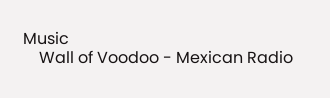Music
    Wall of Voodoo - Mexican Radio